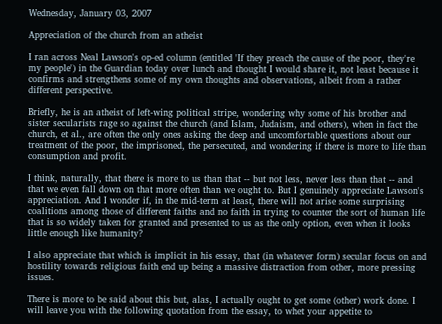Wednesday, January 03, 2007

Appreciation of the church from an atheist

I ran across Neal Lawson's op-ed column (entitled 'If they preach the cause of the poor, they're my people') in the Guardian today over lunch and thought I would share it, not least because it confirms and strengthens some of my own thoughts and observations, albeit from a rather different perspective.

Briefly, he is an atheist of left-wing political stripe, wondering why some of his brother and sister secularists rage so against the church (and Islam, Judaism, and others), when in fact the church, et al., are often the only ones asking the deep and uncomfortable questions about our treatment of the poor, the imprisoned, the persecuted, and wondering if there is more to life than consumption and profit.

I think, naturally, that there is more to us than that -- but not less, never less than that -- and that we even fall down on that more often than we ought to. But I genuinely appreciate Lawson's appreciation. And I wonder if, in the mid-term at least, there will not arise some surprising coalitions among those of different faiths and no faith in trying to counter the sort of human life that is so widely taken for granted and presented to us as the only option, even when it looks little enough like humanity?

I also appreciate that which is implicit in his essay, that (in whatever form) secular focus on and hostility towards religious faith end up being a massive distraction from other, more pressing issues.

There is more to be said about this but, alas, I actually ought to get some (other) work done. I will leave you with the following quotation from the essay, to whet your appetite to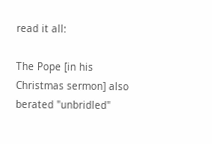read it all:

The Pope [in his Christmas sermon] also berated "unbridled"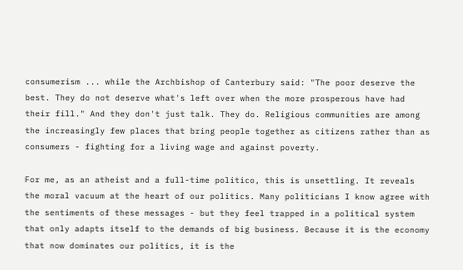consumerism ... while the Archbishop of Canterbury said: "The poor deserve the best. They do not deserve what's left over when the more prosperous have had their fill." And they don't just talk. They do. Religious communities are among the increasingly few places that bring people together as citizens rather than as consumers - fighting for a living wage and against poverty.

For me, as an atheist and a full-time politico, this is unsettling. It reveals the moral vacuum at the heart of our politics. Many politicians I know agree with the sentiments of these messages - but they feel trapped in a political system that only adapts itself to the demands of big business. Because it is the economy that now dominates our politics, it is the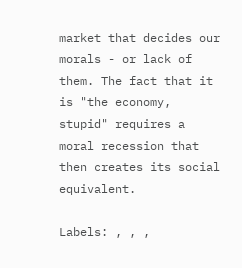market that decides our morals - or lack of them. The fact that it is "the economy, stupid" requires a moral recession that then creates its social equivalent.

Labels: , , ,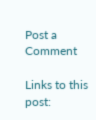Post a Comment

Links to this post: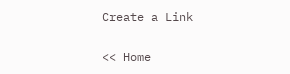Create a Link

<< Home